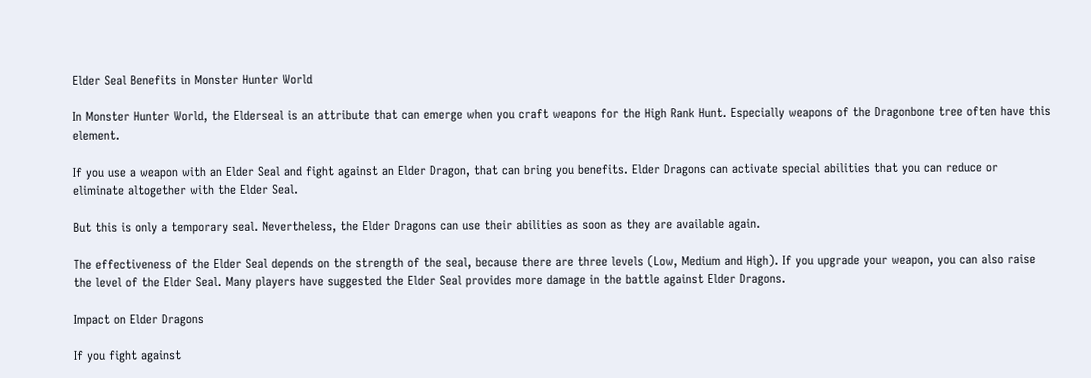Elder Seal Benefits in Monster Hunter World

In Monster Hunter World, the Elderseal is an attribute that can emerge when you craft weapons for the High Rank Hunt. Especially weapons of the Dragonbone tree often have this element.

If you use a weapon with an Elder Seal and fight against an Elder Dragon, that can bring you benefits. Elder Dragons can activate special abilities that you can reduce or eliminate altogether with the Elder Seal.

But this is only a temporary seal. Nevertheless, the Elder Dragons can use their abilities as soon as they are available again.

The effectiveness of the Elder Seal depends on the strength of the seal, because there are three levels (Low, Medium and High). If you upgrade your weapon, you can also raise the level of the Elder Seal. Many players have suggested the Elder Seal provides more damage in the battle against Elder Dragons.

Impact on Elder Dragons

If you fight against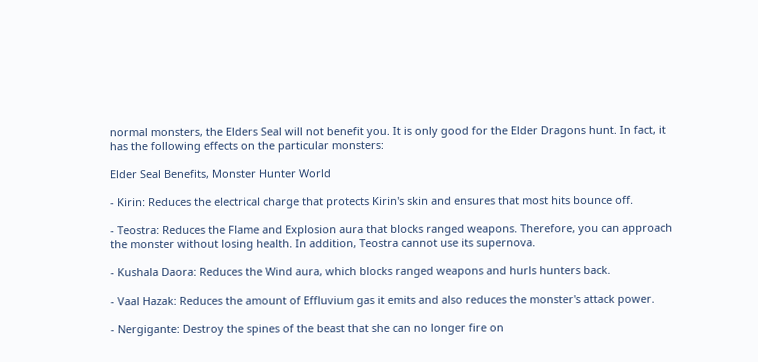normal monsters, the Elders Seal will not benefit you. It is only good for the Elder Dragons hunt. In fact, it has the following effects on the particular monsters:

Elder Seal Benefits, Monster Hunter World

- Kirin: Reduces the electrical charge that protects Kirin's skin and ensures that most hits bounce off.

- Teostra: Reduces the Flame and Explosion aura that blocks ranged weapons. Therefore, you can approach the monster without losing health. In addition, Teostra cannot use its supernova.

- Kushala Daora: Reduces the Wind aura, which blocks ranged weapons and hurls hunters back.

- Vaal Hazak: Reduces the amount of Effluvium gas it emits and also reduces the monster's attack power.

- Nergigante: Destroy the spines of the beast that she can no longer fire on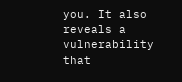you. It also reveals a vulnerability that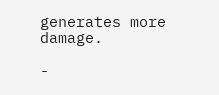generates more damage.

-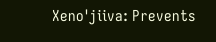Xeno'jiiva: Prevents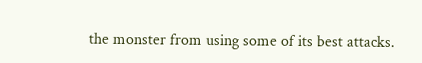the monster from using some of its best attacks.